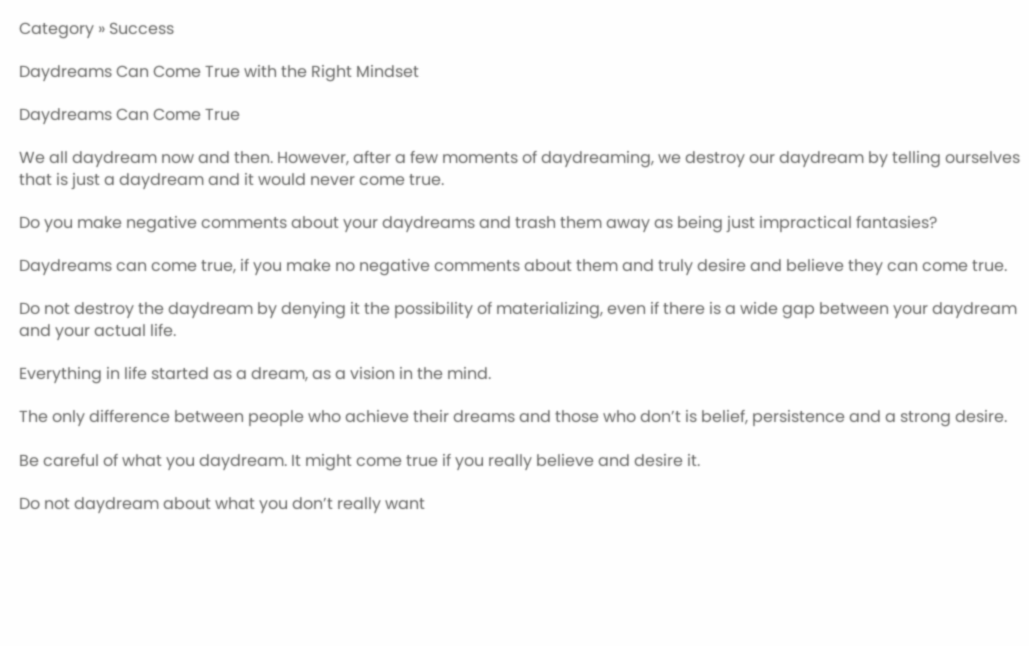Category » Success

Daydreams Can Come True with the Right Mindset

Daydreams Can Come True

We all daydream now and then. However, after a few moments of daydreaming, we destroy our daydream by telling ourselves that is just a daydream and it would never come true.

Do you make negative comments about your daydreams and trash them away as being just impractical fantasies?

Daydreams can come true, if you make no negative comments about them and truly desire and believe they can come true.

Do not destroy the daydream by denying it the possibility of materializing, even if there is a wide gap between your daydream and your actual life.

Everything in life started as a dream, as a vision in the mind.

The only difference between people who achieve their dreams and those who don’t is belief, persistence and a strong desire.

Be careful of what you daydream. It might come true if you really believe and desire it.

Do not daydream about what you don’t really want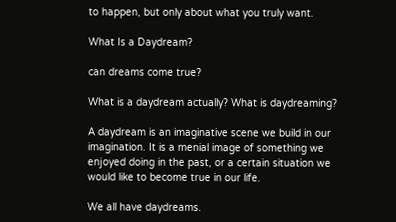to happen, but only about what you truly want.

What Is a Daydream?

can dreams come true?

What is a daydream actually? What is daydreaming?

A daydream is an imaginative scene we build in our imagination. It is a menial image of something we enjoyed doing in the past, or a certain situation we would like to become true in our life.

We all have daydreams.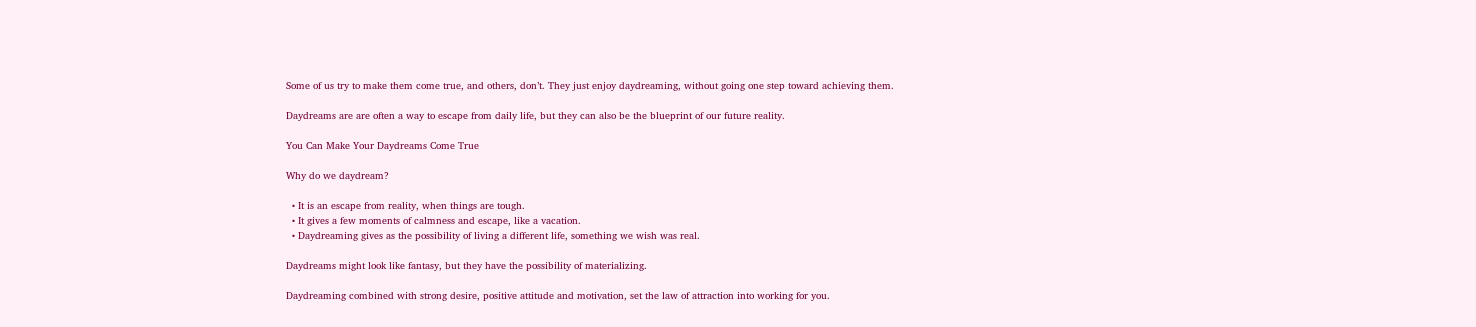Some of us try to make them come true, and others, don’t. They just enjoy daydreaming, without going one step toward achieving them.

Daydreams are are often a way to escape from daily life, but they can also be the blueprint of our future reality.

You Can Make Your Daydreams Come True

Why do we daydream?

  • It is an escape from reality, when things are tough.
  • It gives a few moments of calmness and escape, like a vacation.
  • Daydreaming gives as the possibility of living a different life, something we wish was real.

Daydreams might look like fantasy, but they have the possibility of materializing.

Daydreaming combined with strong desire, positive attitude and motivation, set the law of attraction into working for you.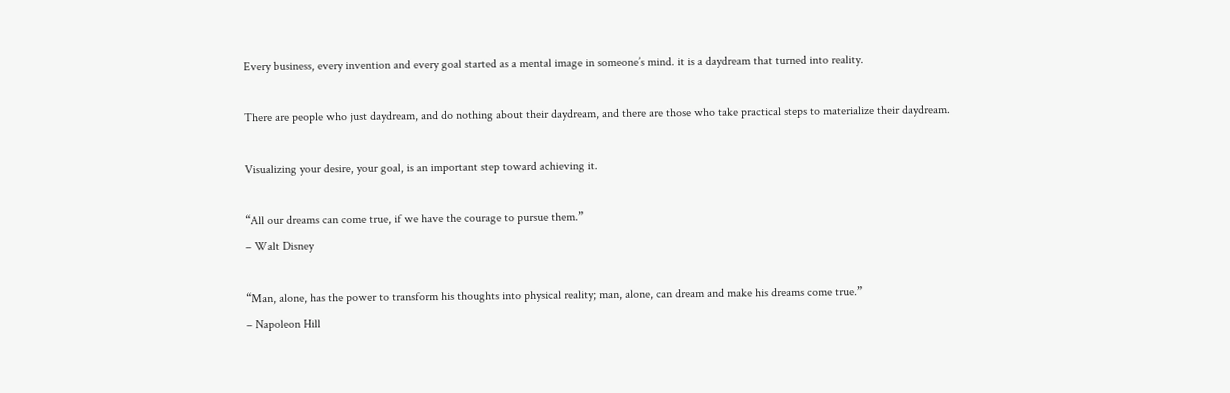Every business, every invention and every goal started as a mental image in someone’s mind. it is a daydream that turned into reality.

There are people who just daydream, and do nothing about their daydream, and there are those who take practical steps to materialize their daydream.

Visualizing your desire, your goal, is an important step toward achieving it.

“All our dreams can come true, if we have the courage to pursue them.”
– Walt Disney

“Man, alone, has the power to transform his thoughts into physical reality; man, alone, can dream and make his dreams come true.”
– Napoleon Hill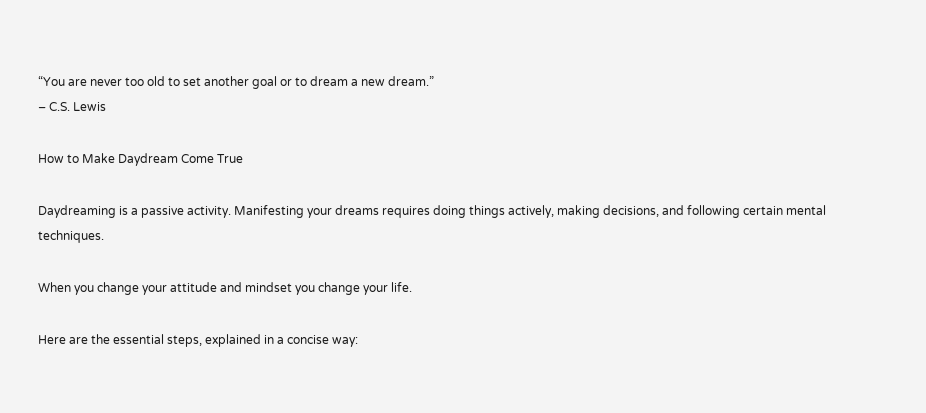“You are never too old to set another goal or to dream a new dream.”
– C.S. Lewis

How to Make Daydream Come True

Daydreaming is a passive activity. Manifesting your dreams requires doing things actively, making decisions, and following certain mental techniques.

When you change your attitude and mindset you change your life.

Here are the essential steps, explained in a concise way: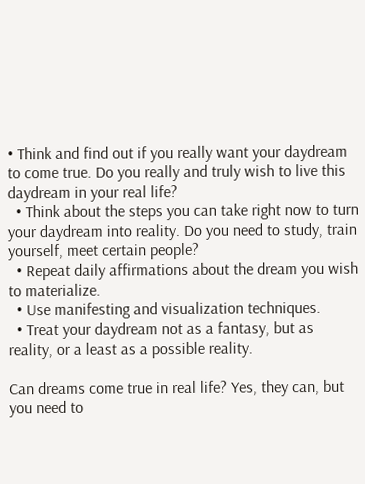• Think and find out if you really want your daydream to come true. Do you really and truly wish to live this daydream in your real life?
  • Think about the steps you can take right now to turn your daydream into reality. Do you need to study, train yourself, meet certain people?
  • Repeat daily affirmations about the dream you wish to materialize.
  • Use manifesting and visualization techniques.
  • Treat your daydream not as a fantasy, but as reality, or a least as a possible reality.

Can dreams come true in real life? Yes, they can, but you need to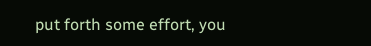put forth some effort, you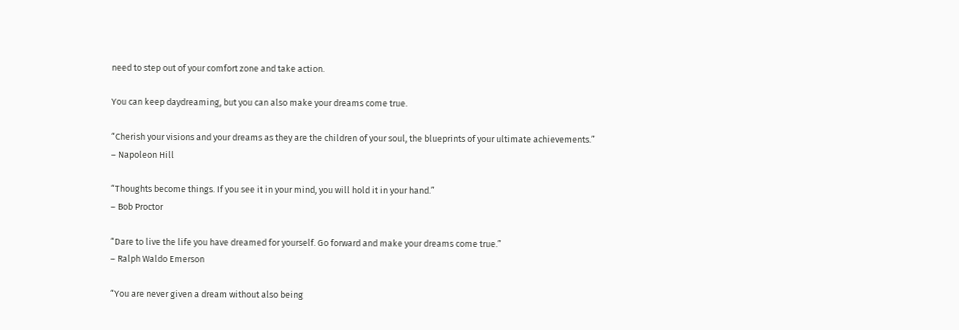need to step out of your comfort zone and take action.

You can keep daydreaming, but you can also make your dreams come true.

“Cherish your visions and your dreams as they are the children of your soul, the blueprints of your ultimate achievements.”
– Napoleon Hill

“Thoughts become things. If you see it in your mind, you will hold it in your hand.”
– Bob Proctor

“Dare to live the life you have dreamed for yourself. Go forward and make your dreams come true.”
– Ralph Waldo Emerson

“You are never given a dream without also being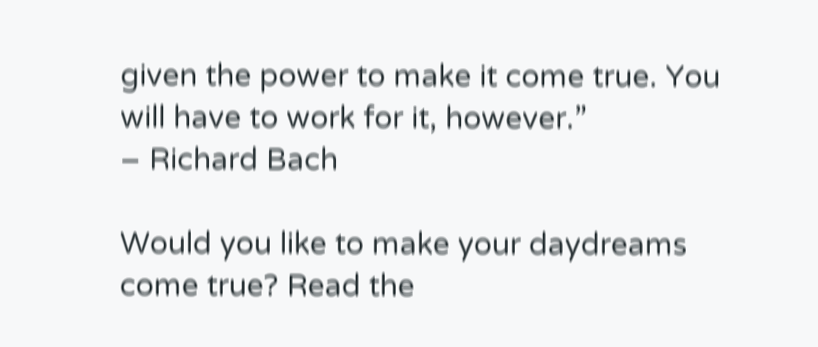given the power to make it come true. You will have to work for it, however.”
– Richard Bach

Would you like to make your daydreams come true? Read the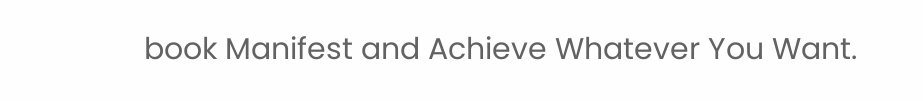book Manifest and Achieve Whatever You Want.